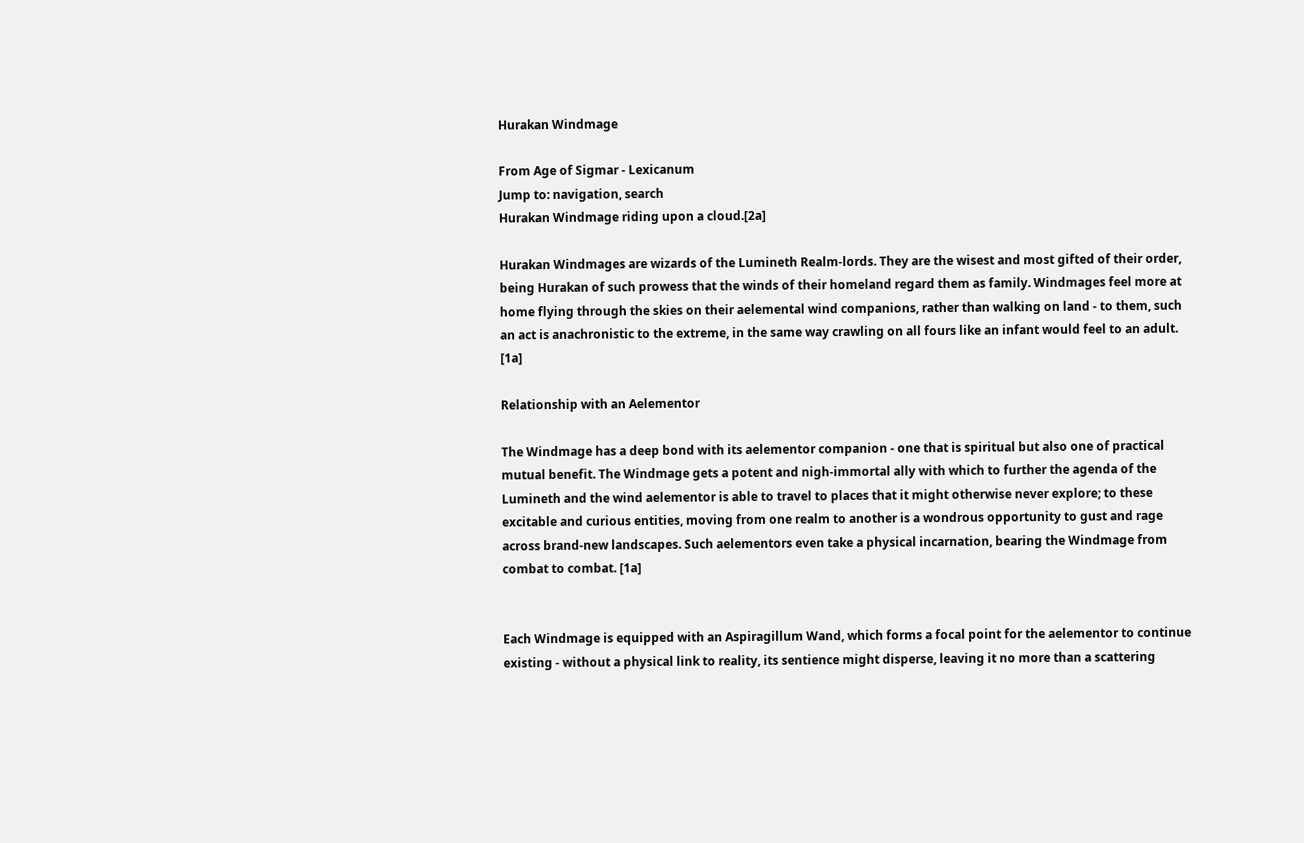Hurakan Windmage

From Age of Sigmar - Lexicanum
Jump to: navigation, search
Hurakan Windmage riding upon a cloud.[2a]

Hurakan Windmages are wizards of the Lumineth Realm-lords. They are the wisest and most gifted of their order, being Hurakan of such prowess that the winds of their homeland regard them as family. Windmages feel more at home flying through the skies on their aelemental wind companions, rather than walking on land - to them, such an act is anachronistic to the extreme, in the same way crawling on all fours like an infant would feel to an adult. [1a]

Relationship with an Aelementor

The Windmage has a deep bond with its aelementor companion - one that is spiritual but also one of practical mutual benefit. The Windmage gets a potent and nigh-immortal ally with which to further the agenda of the Lumineth and the wind aelementor is able to travel to places that it might otherwise never explore; to these excitable and curious entities, moving from one realm to another is a wondrous opportunity to gust and rage across brand-new landscapes. Such aelementors even take a physical incarnation, bearing the Windmage from combat to combat. [1a]


Each Windmage is equipped with an Aspiragillum Wand, which forms a focal point for the aelementor to continue existing - without a physical link to reality, its sentience might disperse, leaving it no more than a scattering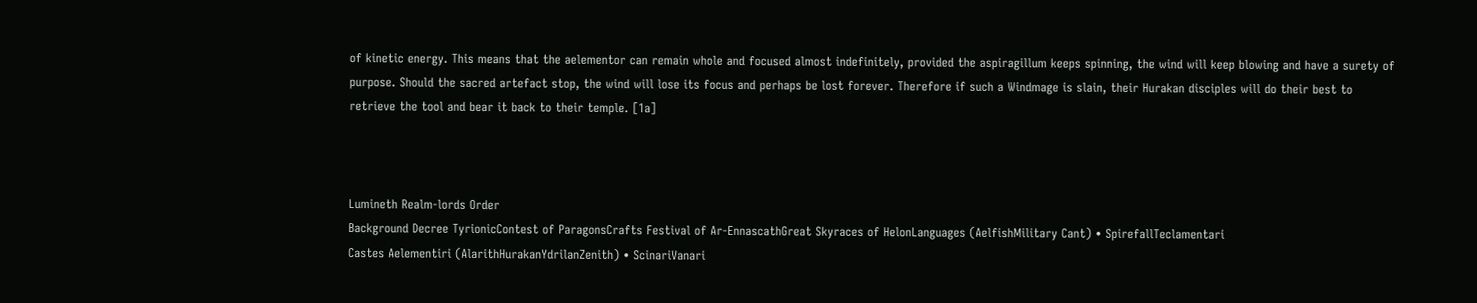of kinetic energy. This means that the aelementor can remain whole and focused almost indefinitely, provided the aspiragillum keeps spinning, the wind will keep blowing and have a surety of purpose. Should the sacred artefact stop, the wind will lose its focus and perhaps be lost forever. Therefore if such a Windmage is slain, their Hurakan disciples will do their best to retrieve the tool and bear it back to their temple. [1a]



Lumineth Realm-lords Order
Background Decree TyrionicContest of ParagonsCrafts Festival of Ar-EnnascathGreat Skyraces of HelonLanguages (AelfishMilitary Cant) • SpirefallTeclamentari
Castes Aelementiri (AlarithHurakanYdrilanZenith) • ScinariVanari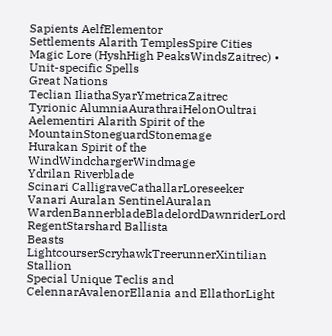Sapients AelfElementor
Settlements Alarith TemplesSpire Cities
Magic Lore (HyshHigh PeaksWindsZaitrec) • Unit-specific Spells
Great Nations
Teclian IliathaSyarYmetricaZaitrec
Tyrionic AlumniaAurathraiHelonOultrai
Aelementiri Alarith Spirit of the MountainStoneguardStonemage
Hurakan Spirit of the WindWindchargerWindmage
Ydrilan Riverblade
Scinari CalligraveCathallarLoreseeker
Vanari Auralan SentinelAuralan WardenBannerbladeBladelordDawnriderLord RegentStarshard Ballista
Beasts LightcourserScryhawkTreerunnerXintilian Stallion
Special Unique Teclis and CelennarAvalenorEllania and EllathorLight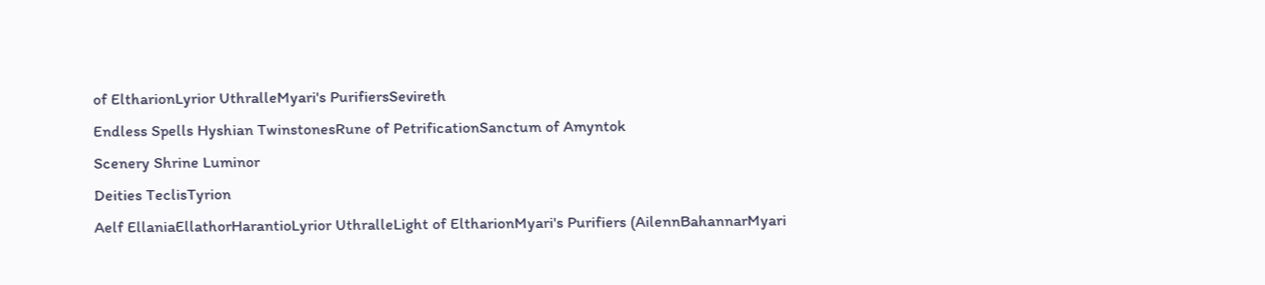of EltharionLyrior UthralleMyari's PurifiersSevireth
Endless Spells Hyshian TwinstonesRune of PetrificationSanctum of Amyntok
Scenery Shrine Luminor
Deities TeclisTyrion
Aelf EllaniaEllathorHarantioLyrior UthralleLight of EltharionMyari's Purifiers (AilennBahannarMyari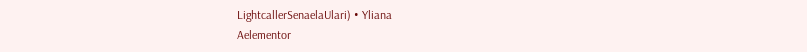LightcallerSenaelaUlari) • Yliana
Aelementor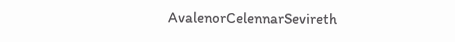AvalenorCelennarSevireth